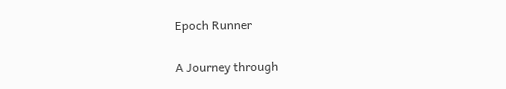Epoch Runner

A Journey through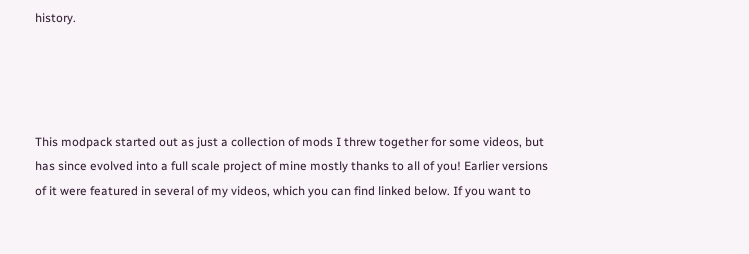history.




This modpack started out as just a collection of mods I threw together for some videos, but has since evolved into a full scale project of mine mostly thanks to all of you! Earlier versions of it were featured in several of my videos, which you can find linked below. If you want to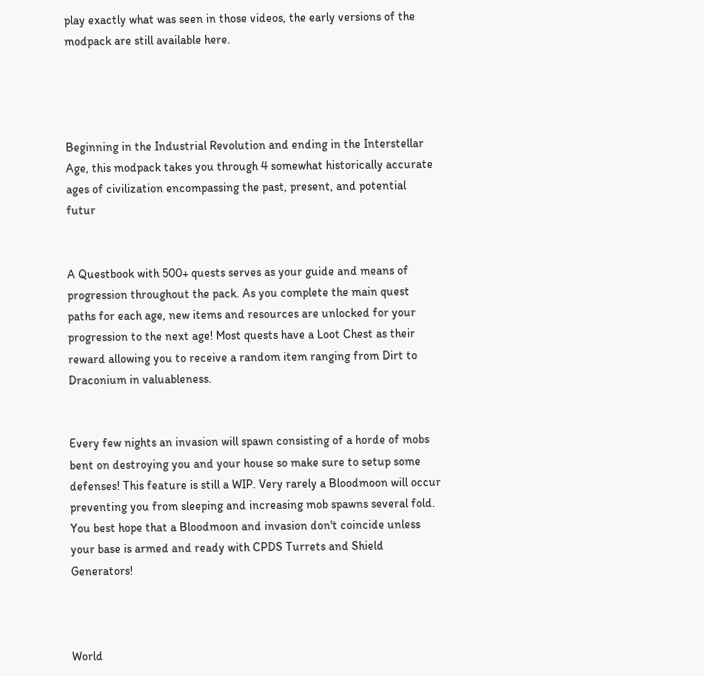play exactly what was seen in those videos, the early versions of the modpack are still available here.




Beginning in the Industrial Revolution and ending in the Interstellar Age, this modpack takes you through 4 somewhat historically accurate ages of civilization encompassing the past, present, and potential futur


A Questbook with 500+ quests serves as your guide and means of progression throughout the pack. As you complete the main quest paths for each age, new items and resources are unlocked for your progression to the next age! Most quests have a Loot Chest as their reward allowing you to receive a random item ranging from Dirt to Draconium in valuableness.


Every few nights an invasion will spawn consisting of a horde of mobs bent on destroying you and your house so make sure to setup some defenses! This feature is still a WIP. Very rarely a Bloodmoon will occur preventing you from sleeping and increasing mob spawns several fold. You best hope that a Bloodmoon and invasion don't coincide unless your base is armed and ready with CPDS Turrets and Shield Generators!



World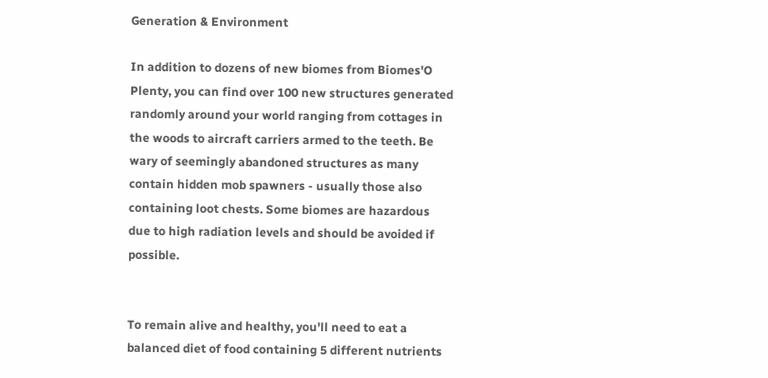Generation & Environment

In addition to dozens of new biomes from Biomes'O Plenty, you can find over 100 new structures generated randomly around your world ranging from cottages in the woods to aircraft carriers armed to the teeth. Be wary of seemingly abandoned structures as many contain hidden mob spawners - usually those also containing loot chests. Some biomes are hazardous due to high radiation levels and should be avoided if possible.


To remain alive and healthy, you'll need to eat a balanced diet of food containing 5 different nutrients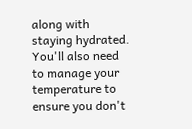along with staying hydrated. You'll also need to manage your temperature to ensure you don't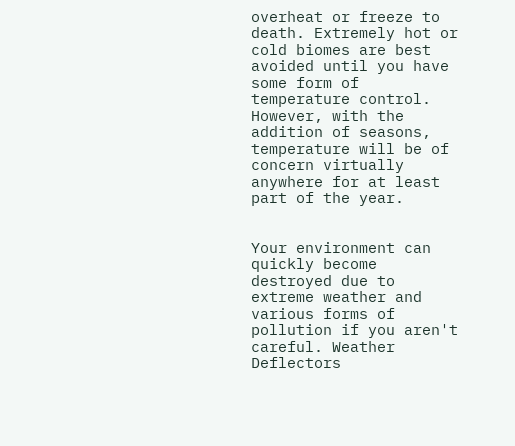overheat or freeze to death. Extremely hot or cold biomes are best avoided until you have some form of temperature control. However, with the addition of seasons, temperature will be of concern virtually anywhere for at least part of the year.


Your environment can quickly become destroyed due to extreme weather and various forms of pollution if you aren't careful. Weather Deflectors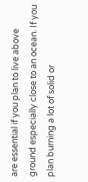are essential if you plan to live above ground especially close to an ocean. If you plan burning a lot of solid or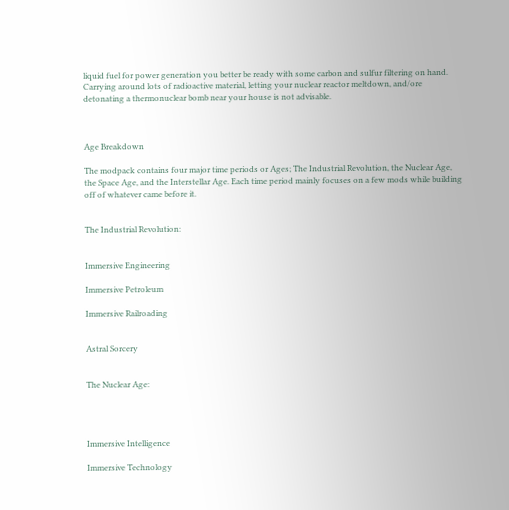liquid fuel for power generation you better be ready with some carbon and sulfur filtering on hand. Carrying around lots of radioactive material, letting your nuclear reactor meltdown, and/ore detonating a thermonuclear bomb near your house is not advisable.



Age Breakdown

The modpack contains four major time periods or Ages; The Industrial Revolution, the Nuclear Age, the Space Age, and the Interstellar Age. Each time period mainly focuses on a few mods while building off of whatever came before it.


The Industrial Revolution:


Immersive Engineering

Immersive Petroleum

Immersive Railroading


Astral Sorcery


The Nuclear Age:




Immersive Intelligence

Immersive Technology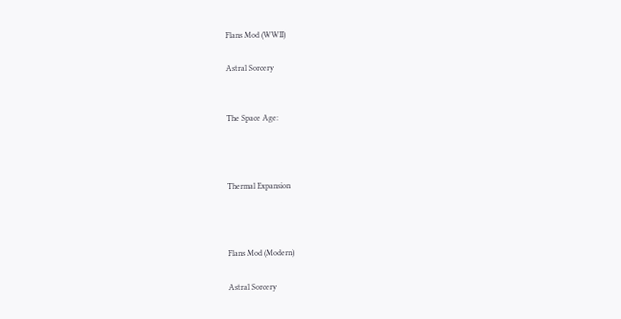Flans Mod (WWII)

Astral Sorcery


The Space Age:



Thermal Expansion



Flans Mod (Modern)

Astral Sorcery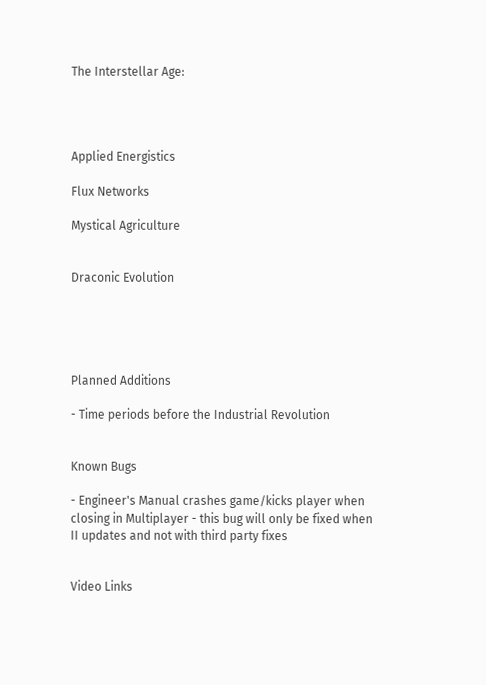The Interstellar Age:




Applied Energistics

Flux Networks

Mystical Agriculture


Draconic Evolution





Planned Additions

- Time periods before the Industrial Revolution


Known Bugs

- Engineer's Manual crashes game/kicks player when closing in Multiplayer - this bug will only be fixed when II updates and not with third party fixes


Video Links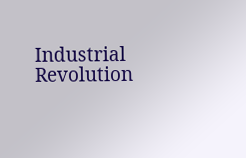Industrial Revolution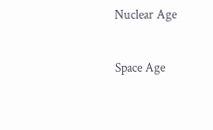Nuclear Age

Space Age